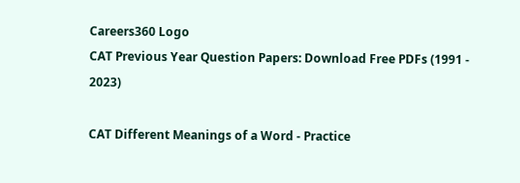Careers360 Logo
CAT Previous Year Question Papers: Download Free PDFs (1991 - 2023)

CAT Different Meanings of a Word - Practice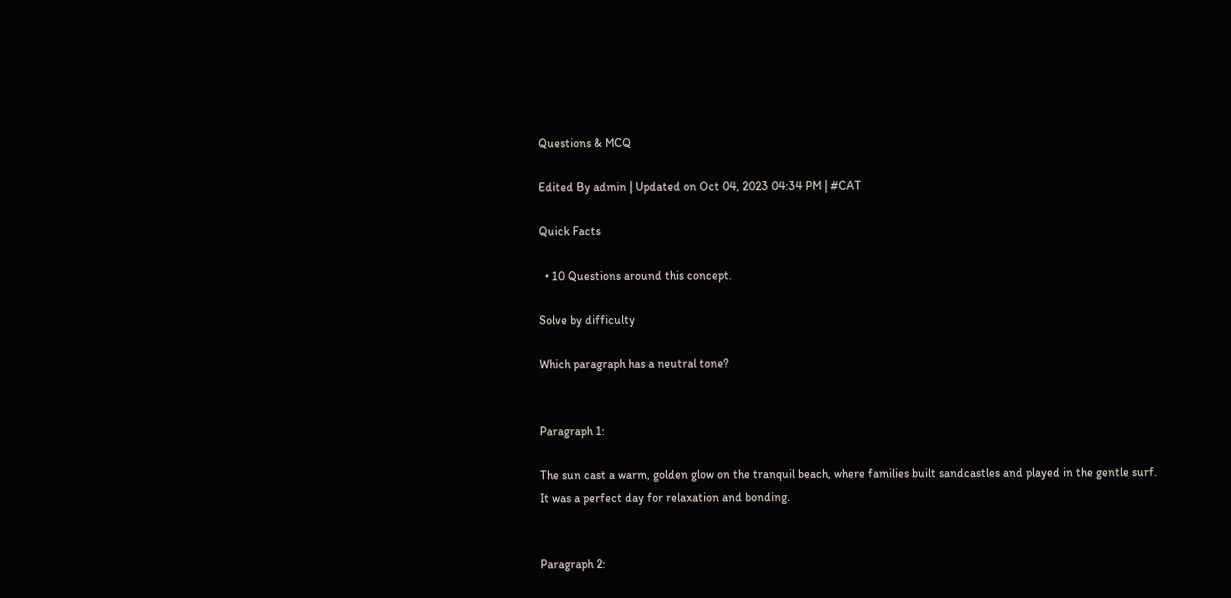Questions & MCQ

Edited By admin | Updated on Oct 04, 2023 04:34 PM | #CAT

Quick Facts

  • 10 Questions around this concept.

Solve by difficulty

Which paragraph has a neutral tone?


Paragraph 1:

The sun cast a warm, golden glow on the tranquil beach, where families built sandcastles and played in the gentle surf. It was a perfect day for relaxation and bonding.


Paragraph 2: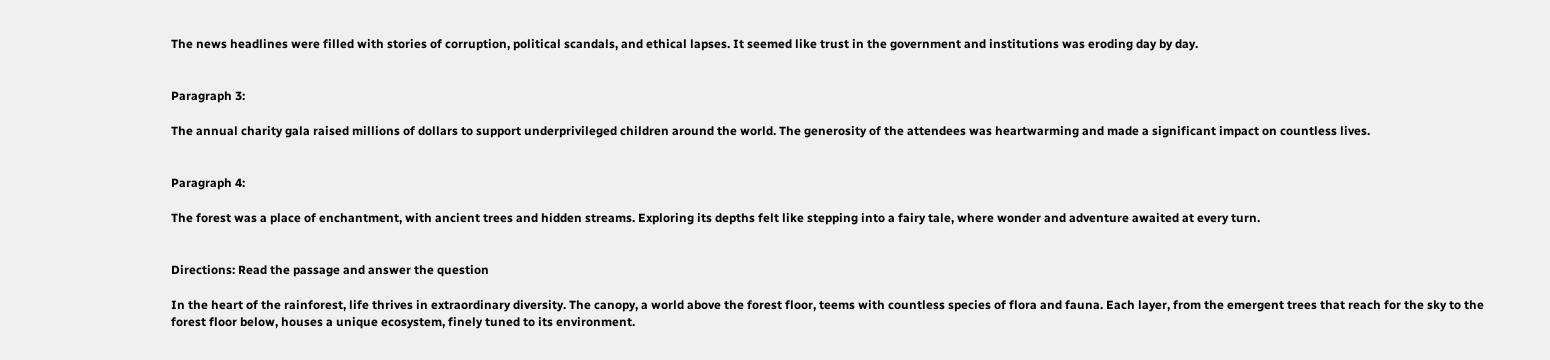The news headlines were filled with stories of corruption, political scandals, and ethical lapses. It seemed like trust in the government and institutions was eroding day by day.


Paragraph 3:

The annual charity gala raised millions of dollars to support underprivileged children around the world. The generosity of the attendees was heartwarming and made a significant impact on countless lives.


Paragraph 4:

The forest was a place of enchantment, with ancient trees and hidden streams. Exploring its depths felt like stepping into a fairy tale, where wonder and adventure awaited at every turn.


Directions: Read the passage and answer the question

In the heart of the rainforest, life thrives in extraordinary diversity. The canopy, a world above the forest floor, teems with countless species of flora and fauna. Each layer, from the emergent trees that reach for the sky to the forest floor below, houses a unique ecosystem, finely tuned to its environment.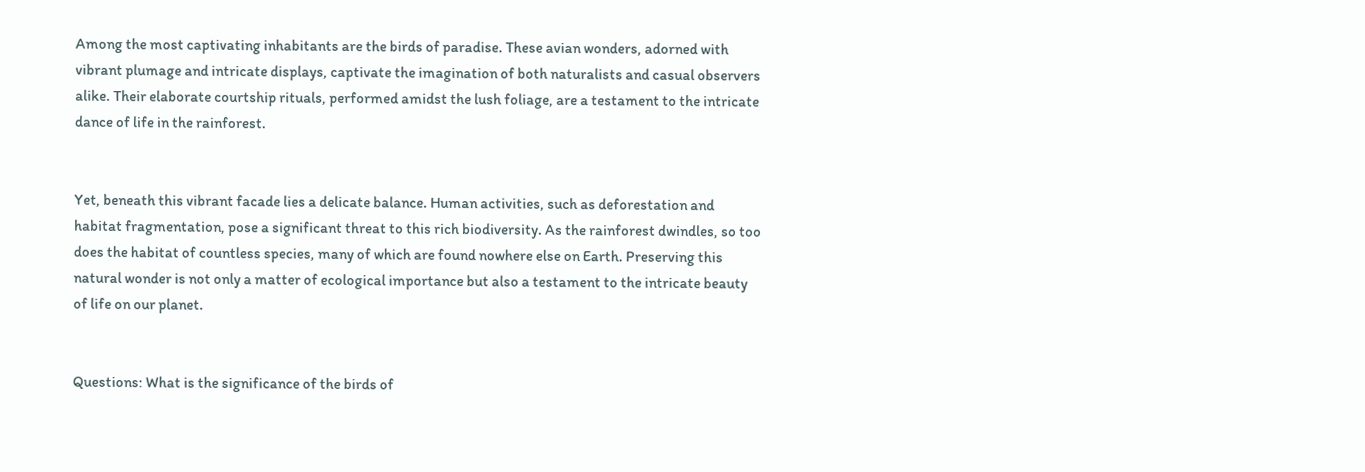Among the most captivating inhabitants are the birds of paradise. These avian wonders, adorned with vibrant plumage and intricate displays, captivate the imagination of both naturalists and casual observers alike. Their elaborate courtship rituals, performed amidst the lush foliage, are a testament to the intricate dance of life in the rainforest.


Yet, beneath this vibrant facade lies a delicate balance. Human activities, such as deforestation and habitat fragmentation, pose a significant threat to this rich biodiversity. As the rainforest dwindles, so too does the habitat of countless species, many of which are found nowhere else on Earth. Preserving this natural wonder is not only a matter of ecological importance but also a testament to the intricate beauty of life on our planet.


Questions: What is the significance of the birds of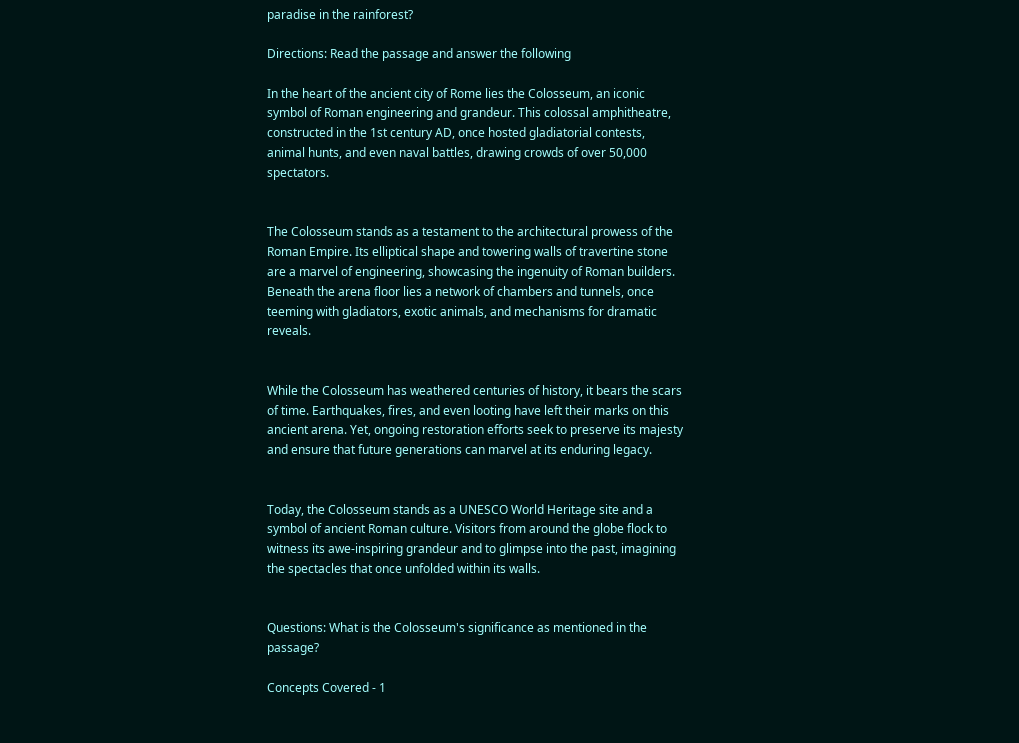paradise in the rainforest?

Directions: Read the passage and answer the following

In the heart of the ancient city of Rome lies the Colosseum, an iconic symbol of Roman engineering and grandeur. This colossal amphitheatre, constructed in the 1st century AD, once hosted gladiatorial contests, animal hunts, and even naval battles, drawing crowds of over 50,000 spectators.


The Colosseum stands as a testament to the architectural prowess of the Roman Empire. Its elliptical shape and towering walls of travertine stone are a marvel of engineering, showcasing the ingenuity of Roman builders. Beneath the arena floor lies a network of chambers and tunnels, once teeming with gladiators, exotic animals, and mechanisms for dramatic reveals.


While the Colosseum has weathered centuries of history, it bears the scars of time. Earthquakes, fires, and even looting have left their marks on this ancient arena. Yet, ongoing restoration efforts seek to preserve its majesty and ensure that future generations can marvel at its enduring legacy.


Today, the Colosseum stands as a UNESCO World Heritage site and a symbol of ancient Roman culture. Visitors from around the globe flock to witness its awe-inspiring grandeur and to glimpse into the past, imagining the spectacles that once unfolded within its walls.


Questions: What is the Colosseum's significance as mentioned in the passage?

Concepts Covered - 1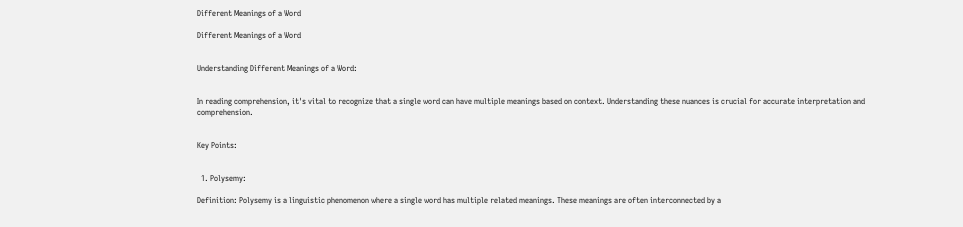Different Meanings of a Word

Different Meanings of a Word


Understanding Different Meanings of a Word:


In reading comprehension, it's vital to recognize that a single word can have multiple meanings based on context. Understanding these nuances is crucial for accurate interpretation and comprehension.


Key Points:


  1. Polysemy:

Definition: Polysemy is a linguistic phenomenon where a single word has multiple related meanings. These meanings are often interconnected by a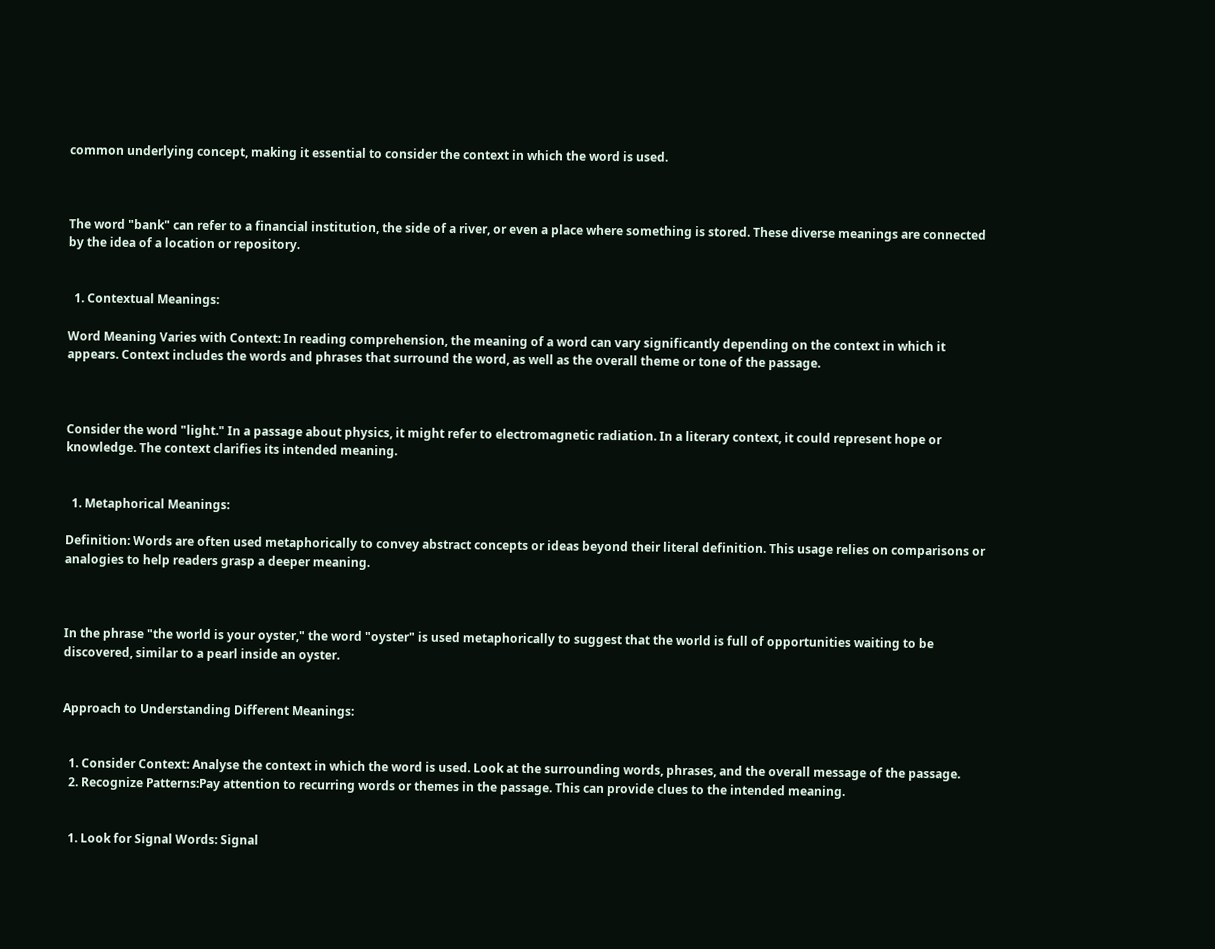common underlying concept, making it essential to consider the context in which the word is used.



The word "bank" can refer to a financial institution, the side of a river, or even a place where something is stored. These diverse meanings are connected by the idea of a location or repository.


  1. Contextual Meanings:

Word Meaning Varies with Context: In reading comprehension, the meaning of a word can vary significantly depending on the context in which it appears. Context includes the words and phrases that surround the word, as well as the overall theme or tone of the passage.



Consider the word "light." In a passage about physics, it might refer to electromagnetic radiation. In a literary context, it could represent hope or knowledge. The context clarifies its intended meaning.


  1. Metaphorical Meanings:

Definition: Words are often used metaphorically to convey abstract concepts or ideas beyond their literal definition. This usage relies on comparisons or analogies to help readers grasp a deeper meaning.



In the phrase "the world is your oyster," the word "oyster" is used metaphorically to suggest that the world is full of opportunities waiting to be discovered, similar to a pearl inside an oyster.


Approach to Understanding Different Meanings:


  1. Consider Context: Analyse the context in which the word is used. Look at the surrounding words, phrases, and the overall message of the passage.
  2. Recognize Patterns:Pay attention to recurring words or themes in the passage. This can provide clues to the intended meaning.


  1. Look for Signal Words: Signal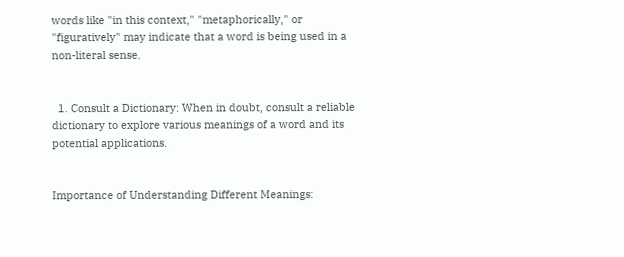words like "in this context," "metaphorically," or "figuratively" may indicate that a word is being used in a non-literal sense.


  1. Consult a Dictionary: When in doubt, consult a reliable dictionary to explore various meanings of a word and its potential applications.


Importance of Understanding Different Meanings: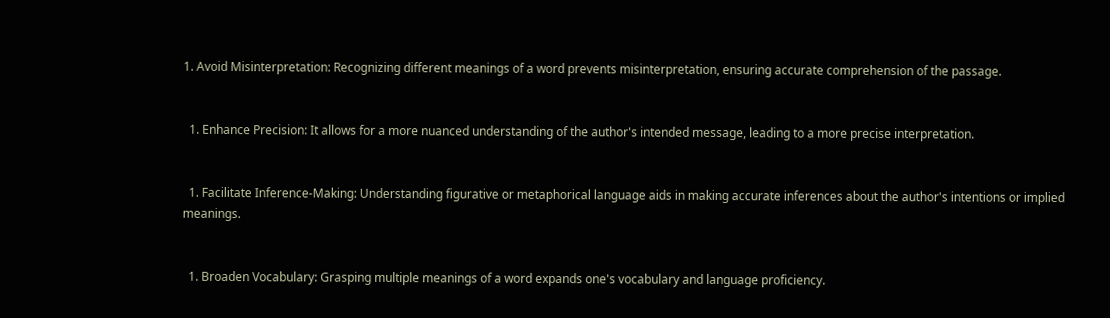1. Avoid Misinterpretation: Recognizing different meanings of a word prevents misinterpretation, ensuring accurate comprehension of the passage.


  1. Enhance Precision: It allows for a more nuanced understanding of the author's intended message, leading to a more precise interpretation.


  1. Facilitate Inference-Making: Understanding figurative or metaphorical language aids in making accurate inferences about the author's intentions or implied meanings.


  1. Broaden Vocabulary: Grasping multiple meanings of a word expands one's vocabulary and language proficiency.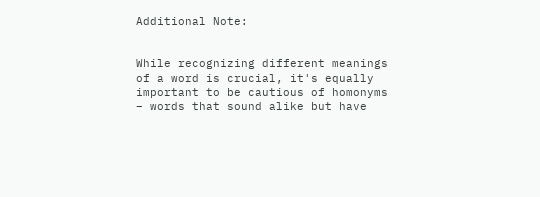Additional Note:


While recognizing different meanings of a word is crucial, it's equally important to be cautious of homonyms – words that sound alike but have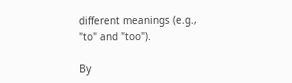different meanings (e.g., "to" and "too").

By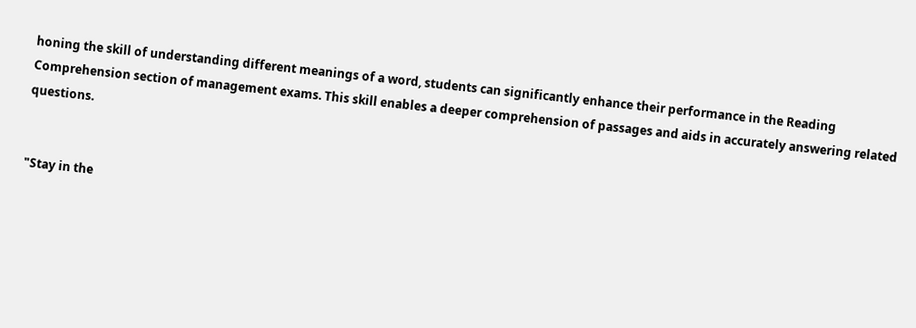honing the skill of understanding different meanings of a word, students can significantly enhance their performance in the Reading Comprehension section of management exams. This skill enables a deeper comprehension of passages and aids in accurately answering related questions.


"Stay in the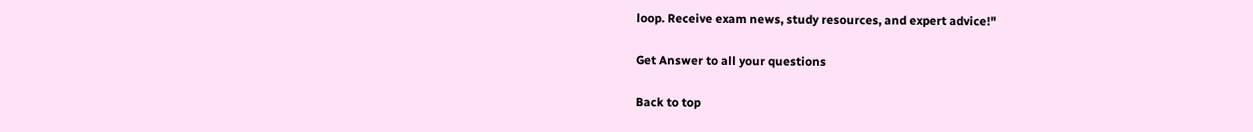loop. Receive exam news, study resources, and expert advice!"

Get Answer to all your questions

Back to top